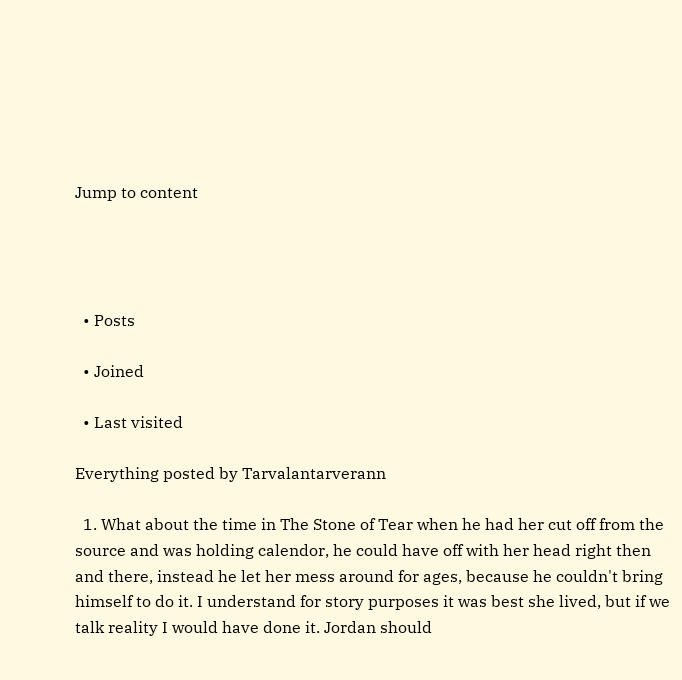Jump to content




  • Posts

  • Joined

  • Last visited

Everything posted by Tarvalantarverann

  1. What about the time in The Stone of Tear when he had her cut off from the source and was holding calendor, he could have off with her head right then and there, instead he let her mess around for ages, because he couldn't bring himself to do it. I understand for story purposes it was best she lived, but if we talk reality I would have done it. Jordan should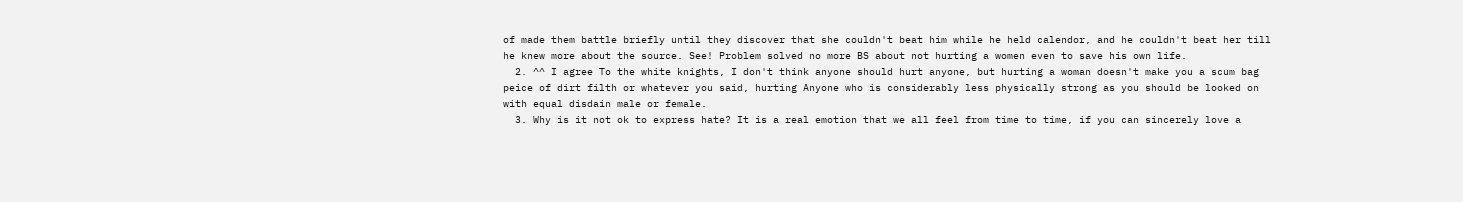of made them battle briefly until they discover that she couldn't beat him while he held calendor, and he couldn't beat her till he knew more about the source. See! Problem solved no more BS about not hurting a women even to save his own life.
  2. ^^ I agree To the white knights, I don't think anyone should hurt anyone, but hurting a woman doesn't make you a scum bag peice of dirt filth or whatever you said, hurting Anyone who is considerably less physically strong as you should be looked on with equal disdain male or female.
  3. Why is it not ok to express hate? It is a real emotion that we all feel from time to time, if you can sincerely love a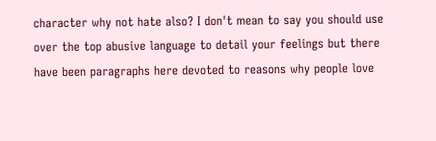character why not hate also? I don't mean to say you should use over the top abusive language to detail your feelings but there have been paragraphs here devoted to reasons why people love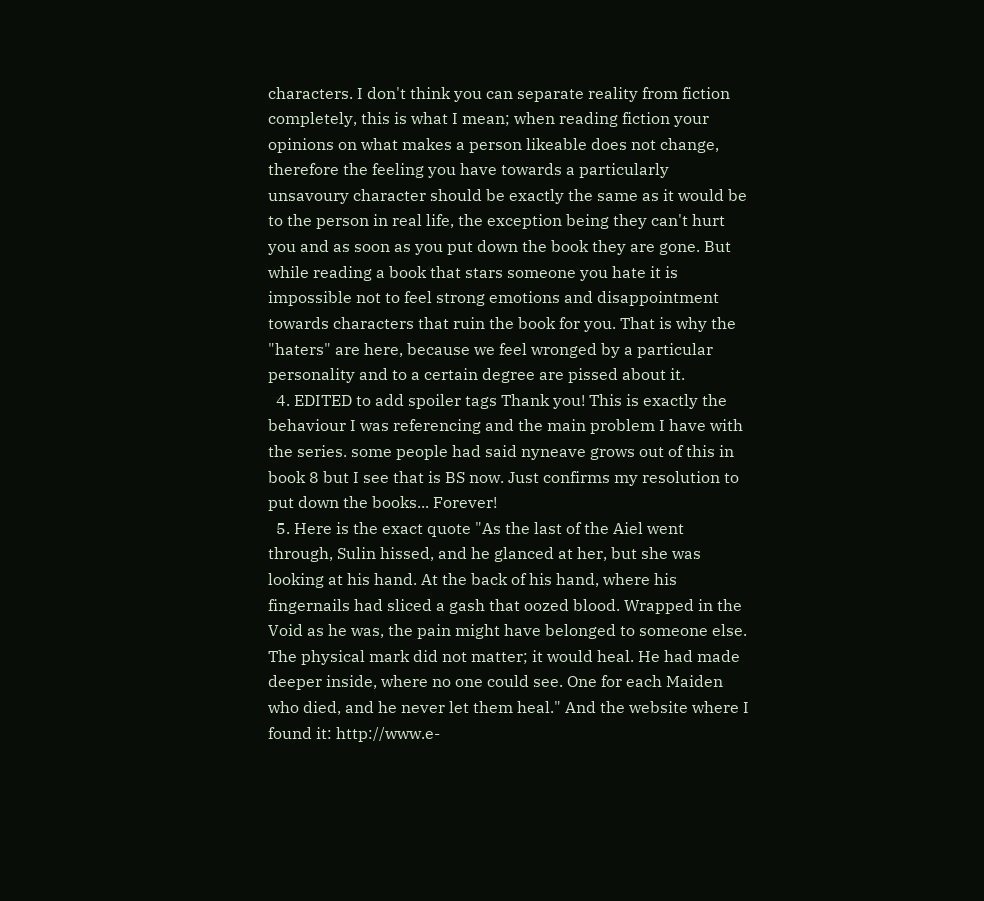characters. I don't think you can separate reality from fiction completely, this is what I mean; when reading fiction your opinions on what makes a person likeable does not change, therefore the feeling you have towards a particularly unsavoury character should be exactly the same as it would be to the person in real life, the exception being they can't hurt you and as soon as you put down the book they are gone. But while reading a book that stars someone you hate it is impossible not to feel strong emotions and disappointment towards characters that ruin the book for you. That is why the "haters" are here, because we feel wronged by a particular personality and to a certain degree are pissed about it.
  4. EDITED to add spoiler tags Thank you! This is exactly the behaviour I was referencing and the main problem I have with the series. some people had said nyneave grows out of this in book 8 but I see that is BS now. Just confirms my resolution to put down the books... Forever!
  5. Here is the exact quote "As the last of the Aiel went through, Sulin hissed, and he glanced at her, but she was looking at his hand. At the back of his hand, where his fingernails had sliced a gash that oozed blood. Wrapped in the Void as he was, the pain might have belonged to someone else. The physical mark did not matter; it would heal. He had made deeper inside, where no one could see. One for each Maiden who died, and he never let them heal." And the website where I found it: http://www.e-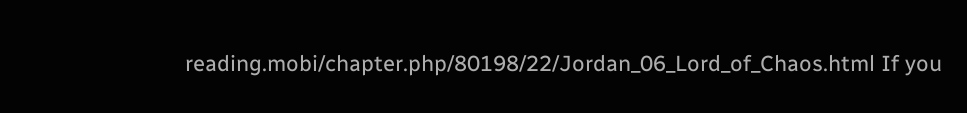reading.mobi/chapter.php/80198/22/Jordan_06_Lord_of_Chaos.html If you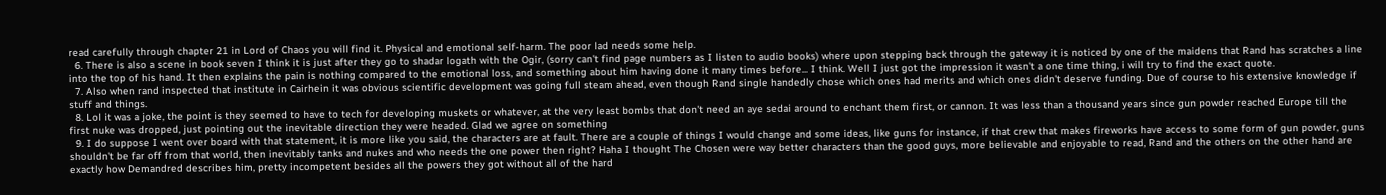read carefully through chapter 21 in Lord of Chaos you will find it. Physical and emotional self-harm. The poor lad needs some help.
  6. There is also a scene in book seven I think it is just after they go to shadar logath with the Ogir, (sorry can't find page numbers as I listen to audio books) where upon stepping back through the gateway it is noticed by one of the maidens that Rand has scratches a line into the top of his hand. It then explains the pain is nothing compared to the emotional loss, and something about him having done it many times before... I think. Well I just got the impression it wasn't a one time thing, i will try to find the exact quote.
  7. Also when rand inspected that institute in Cairhein it was obvious scientific development was going full steam ahead, even though Rand single handedly chose which ones had merits and which ones didn't deserve funding. Due of course to his extensive knowledge if stuff and things.
  8. Lol it was a joke, the point is they seemed to have to tech for developing muskets or whatever, at the very least bombs that don't need an aye sedai around to enchant them first, or cannon. It was less than a thousand years since gun powder reached Europe till the first nuke was dropped, just pointing out the inevitable direction they were headed. Glad we agree on something
  9. I do suppose I went over board with that statement, it is more like you said, the characters are at fault. There are a couple of things I would change and some ideas, like guns for instance, if that crew that makes fireworks have access to some form of gun powder, guns shouldn't be far off from that world, then inevitably tanks and nukes and who needs the one power then right? Haha I thought The Chosen were way better characters than the good guys, more believable and enjoyable to read, Rand and the others on the other hand are exactly how Demandred describes him, pretty incompetent besides all the powers they got without all of the hard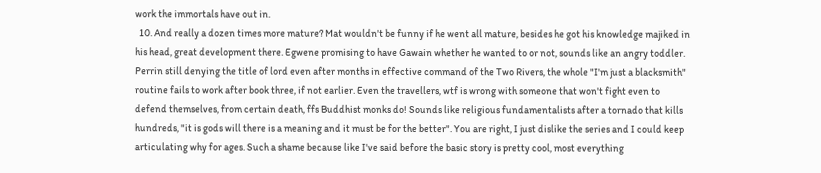work the immortals have out in.
  10. And really a dozen times more mature? Mat wouldn't be funny if he went all mature, besides he got his knowledge majiked in his head, great development there. Egwene promising to have Gawain whether he wanted to or not, sounds like an angry toddler. Perrin still denying the title of lord even after months in effective command of the Two Rivers, the whole "I'm just a blacksmith" routine fails to work after book three, if not earlier. Even the travellers, wtf is wrong with someone that won't fight even to defend themselves, from certain death, ffs Buddhist monks do! Sounds like religious fundamentalists after a tornado that kills hundreds, "it is gods will there is a meaning and it must be for the better". You are right, I just dislike the series and I could keep articulating why for ages. Such a shame because like I've said before the basic story is pretty cool, most everything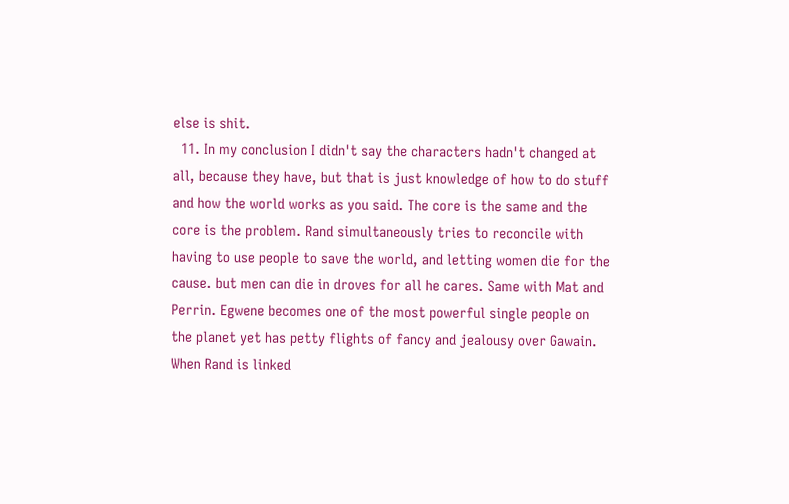else is shit.
  11. In my conclusion I didn't say the characters hadn't changed at all, because they have, but that is just knowledge of how to do stuff and how the world works as you said. The core is the same and the core is the problem. Rand simultaneously tries to reconcile with having to use people to save the world, and letting women die for the cause. but men can die in droves for all he cares. Same with Mat and Perrin. Egwene becomes one of the most powerful single people on the planet yet has petty flights of fancy and jealousy over Gawain. When Rand is linked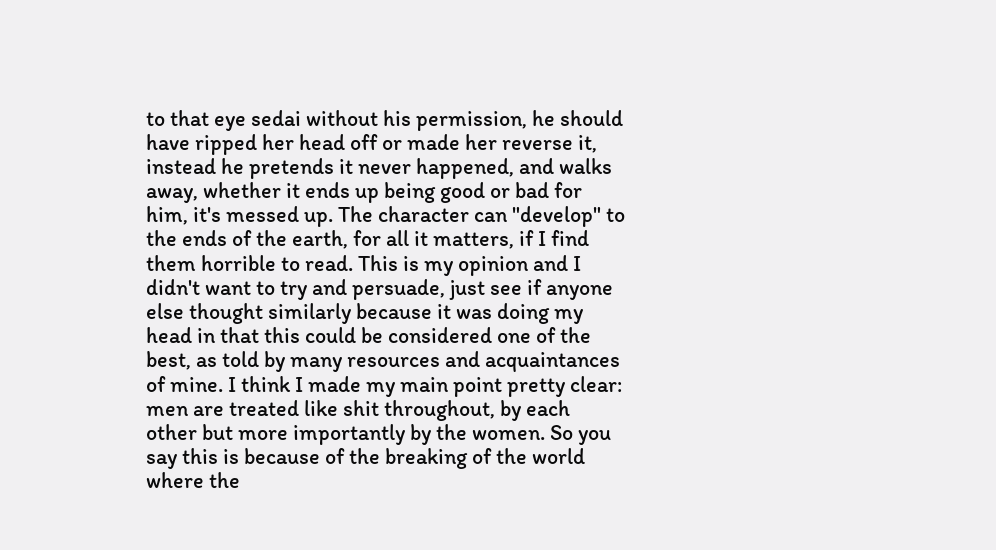to that eye sedai without his permission, he should have ripped her head off or made her reverse it, instead he pretends it never happened, and walks away, whether it ends up being good or bad for him, it's messed up. The character can "develop" to the ends of the earth, for all it matters, if I find them horrible to read. This is my opinion and I didn't want to try and persuade, just see if anyone else thought similarly because it was doing my head in that this could be considered one of the best, as told by many resources and acquaintances of mine. I think I made my main point pretty clear: men are treated like shit throughout, by each other but more importantly by the women. So you say this is because of the breaking of the world where the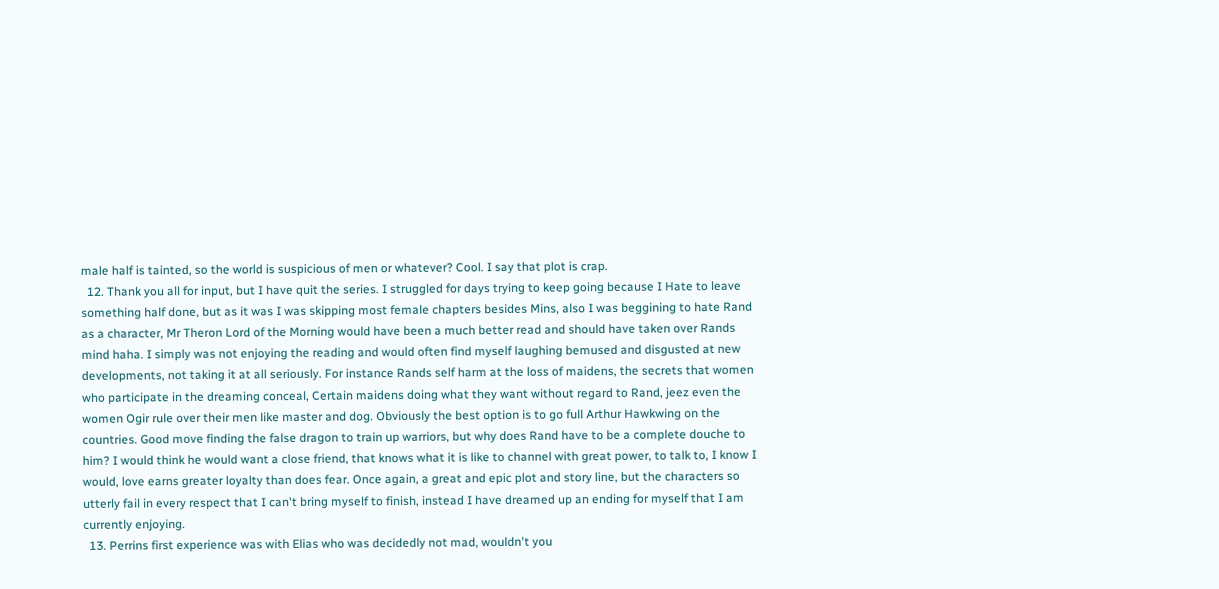male half is tainted, so the world is suspicious of men or whatever? Cool. I say that plot is crap.
  12. Thank you all for input, but I have quit the series. I struggled for days trying to keep going because I Hate to leave something half done, but as it was I was skipping most female chapters besides Mins, also I was beggining to hate Rand as a character, Mr Theron Lord of the Morning would have been a much better read and should have taken over Rands mind haha. I simply was not enjoying the reading and would often find myself laughing bemused and disgusted at new developments, not taking it at all seriously. For instance Rands self harm at the loss of maidens, the secrets that women who participate in the dreaming conceal, Certain maidens doing what they want without regard to Rand, jeez even the women Ogir rule over their men like master and dog. Obviously the best option is to go full Arthur Hawkwing on the countries. Good move finding the false dragon to train up warriors, but why does Rand have to be a complete douche to him? I would think he would want a close friend, that knows what it is like to channel with great power, to talk to, I know I would, love earns greater loyalty than does fear. Once again, a great and epic plot and story line, but the characters so utterly fail in every respect that I can't bring myself to finish, instead I have dreamed up an ending for myself that I am currently enjoying.
  13. Perrins first experience was with Elias who was decidedly not mad, wouldn't you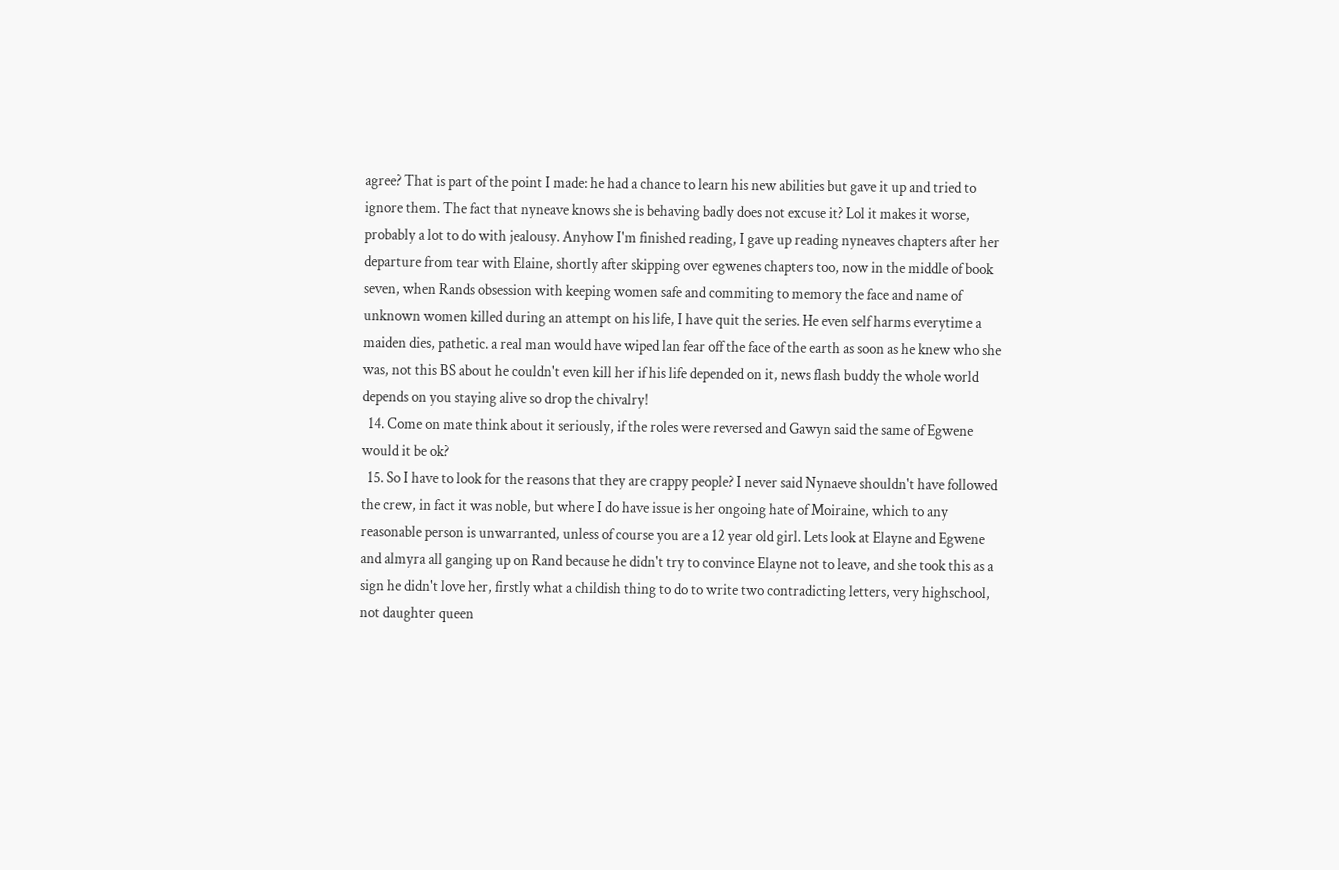agree? That is part of the point I made: he had a chance to learn his new abilities but gave it up and tried to ignore them. The fact that nyneave knows she is behaving badly does not excuse it? Lol it makes it worse, probably a lot to do with jealousy. Anyhow I'm finished reading, I gave up reading nyneaves chapters after her departure from tear with Elaine, shortly after skipping over egwenes chapters too, now in the middle of book seven, when Rands obsession with keeping women safe and commiting to memory the face and name of unknown women killed during an attempt on his life, I have quit the series. He even self harms everytime a maiden dies, pathetic. a real man would have wiped lan fear off the face of the earth as soon as he knew who she was, not this BS about he couldn't even kill her if his life depended on it, news flash buddy the whole world depends on you staying alive so drop the chivalry!
  14. Come on mate think about it seriously, if the roles were reversed and Gawyn said the same of Egwene would it be ok?
  15. So I have to look for the reasons that they are crappy people? I never said Nynaeve shouldn't have followed the crew, in fact it was noble, but where I do have issue is her ongoing hate of Moiraine, which to any reasonable person is unwarranted, unless of course you are a 12 year old girl. Lets look at Elayne and Egwene and almyra all ganging up on Rand because he didn't try to convince Elayne not to leave, and she took this as a sign he didn't love her, firstly what a childish thing to do to write two contradicting letters, very highschool, not daughter queen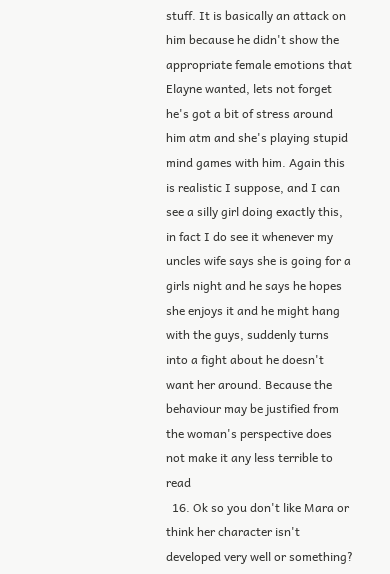stuff. It is basically an attack on him because he didn't show the appropriate female emotions that Elayne wanted, lets not forget he's got a bit of stress around him atm and she's playing stupid mind games with him. Again this is realistic I suppose, and I can see a silly girl doing exactly this, in fact I do see it whenever my uncles wife says she is going for a girls night and he says he hopes she enjoys it and he might hang with the guys, suddenly turns into a fight about he doesn't want her around. Because the behaviour may be justified from the woman's perspective does not make it any less terrible to read
  16. Ok so you don't like Mara or think her character isn't developed very well or something?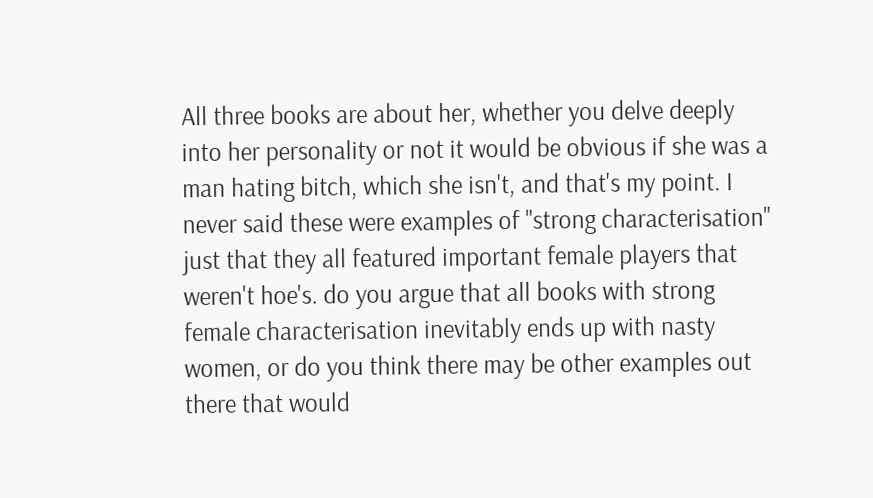All three books are about her, whether you delve deeply into her personality or not it would be obvious if she was a man hating bitch, which she isn't, and that's my point. I never said these were examples of "strong characterisation" just that they all featured important female players that weren't hoe's. do you argue that all books with strong female characterisation inevitably ends up with nasty women, or do you think there may be other examples out there that would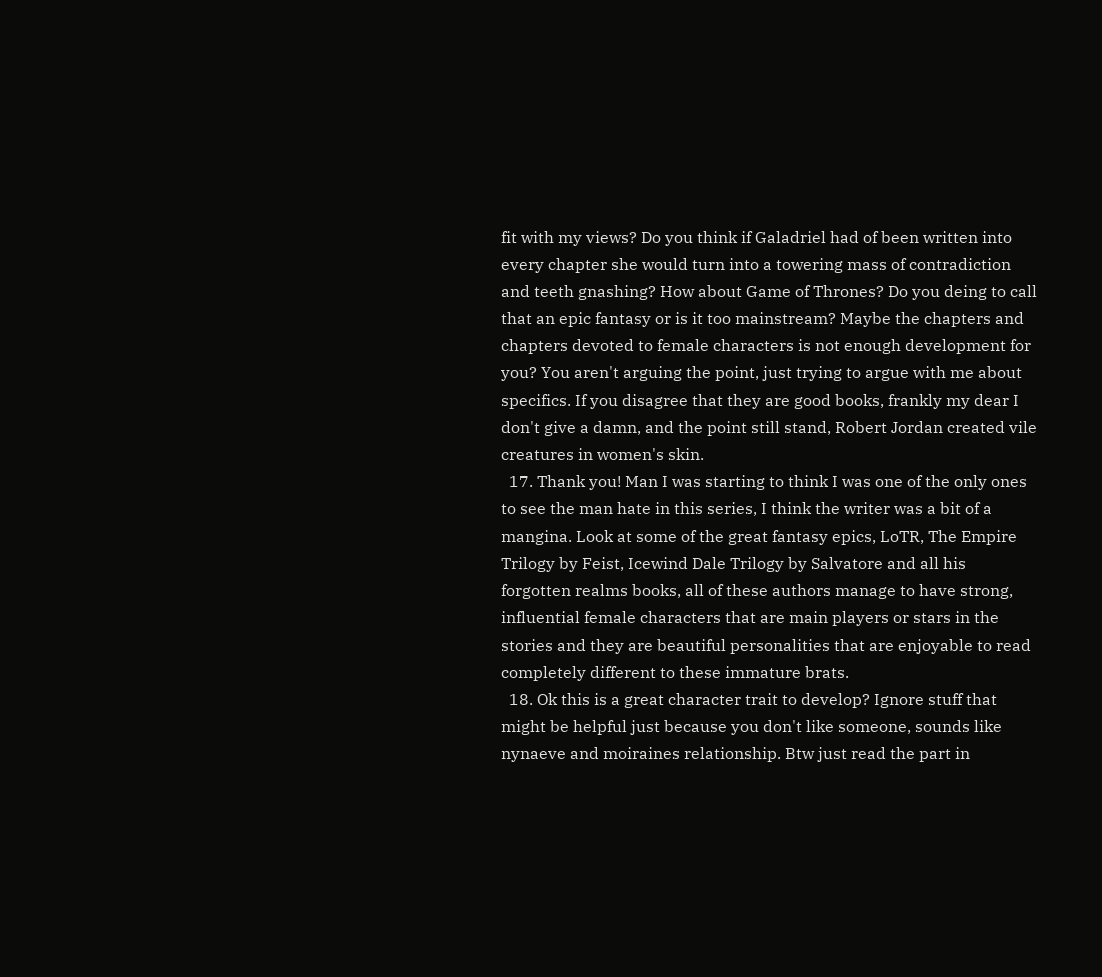fit with my views? Do you think if Galadriel had of been written into every chapter she would turn into a towering mass of contradiction and teeth gnashing? How about Game of Thrones? Do you deing to call that an epic fantasy or is it too mainstream? Maybe the chapters and chapters devoted to female characters is not enough development for you? You aren't arguing the point, just trying to argue with me about specifics. If you disagree that they are good books, frankly my dear I don't give a damn, and the point still stand, Robert Jordan created vile creatures in women's skin.
  17. Thank you! Man I was starting to think I was one of the only ones to see the man hate in this series, I think the writer was a bit of a mangina. Look at some of the great fantasy epics, LoTR, The Empire Trilogy by Feist, Icewind Dale Trilogy by Salvatore and all his forgotten realms books, all of these authors manage to have strong, influential female characters that are main players or stars in the stories and they are beautiful personalities that are enjoyable to read completely different to these immature brats.
  18. Ok this is a great character trait to develop? Ignore stuff that might be helpful just because you don't like someone, sounds like nynaeve and moiraines relationship. Btw just read the part in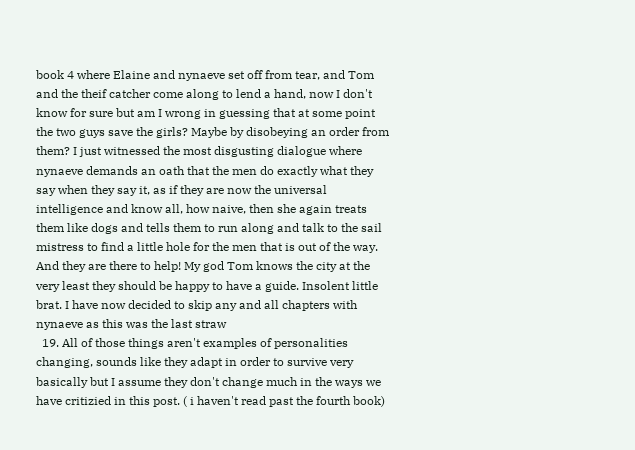book 4 where Elaine and nynaeve set off from tear, and Tom and the theif catcher come along to lend a hand, now I don't know for sure but am I wrong in guessing that at some point the two guys save the girls? Maybe by disobeying an order from them? I just witnessed the most disgusting dialogue where nynaeve demands an oath that the men do exactly what they say when they say it, as if they are now the universal intelligence and know all, how naive, then she again treats them like dogs and tells them to run along and talk to the sail mistress to find a little hole for the men that is out of the way. And they are there to help! My god Tom knows the city at the very least they should be happy to have a guide. Insolent little brat. I have now decided to skip any and all chapters with nynaeve as this was the last straw
  19. All of those things aren't examples of personalities changing, sounds like they adapt in order to survive very basically but I assume they don't change much in the ways we have critizied in this post. ( i haven't read past the fourth book)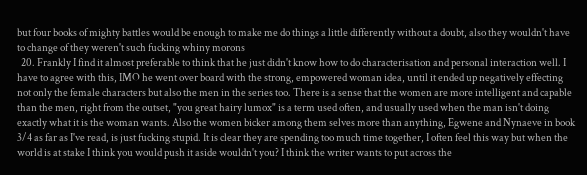but four books of mighty battles would be enough to make me do things a little differently without a doubt, also they wouldn't have to change of they weren't such fucking whiny morons
  20. Frankly I find it almost preferable to think that he just didn't know how to do characterisation and personal interaction well. I have to agree with this, IMO he went over board with the strong, empowered woman idea, until it ended up negatively effecting not only the female characters but also the men in the series too. There is a sense that the women are more intelligent and capable than the men, right from the outset, "you great hairy lumox" is a term used often, and usually used when the man isn't doing exactly what it is the woman wants. Also the women bicker among them selves more than anything, Egwene and Nynaeve in book 3/4 as far as I've read, is just fucking stupid. It is clear they are spending too much time together, I often feel this way but when the world is at stake I think you would push it aside wouldn't you? I think the writer wants to put across the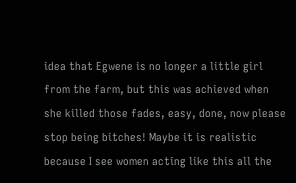idea that Egwene is no longer a little girl from the farm, but this was achieved when she killed those fades, easy, done, now please stop being bitches! Maybe it is realistic because I see women acting like this all the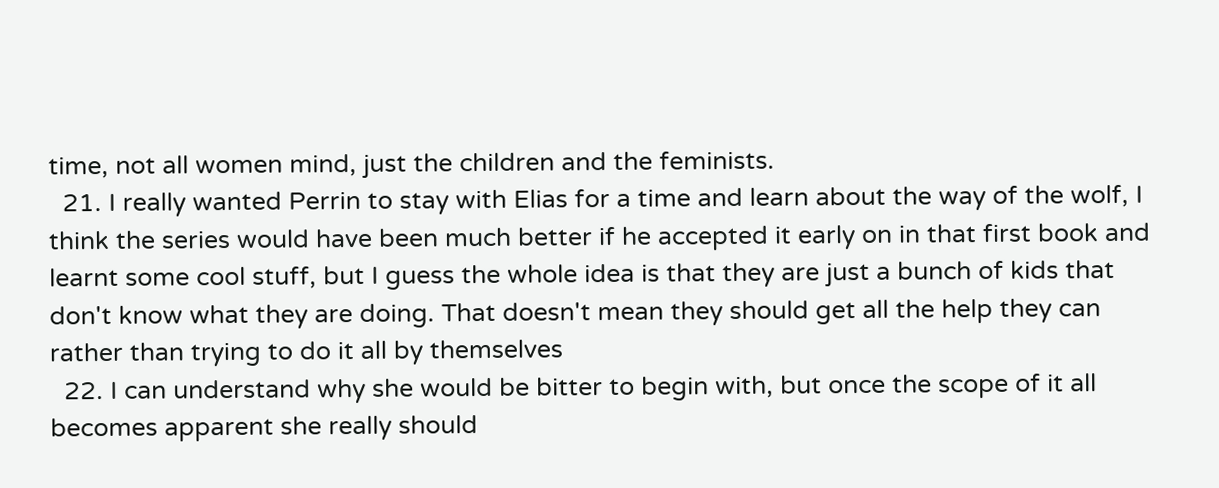time, not all women mind, just the children and the feminists.
  21. I really wanted Perrin to stay with Elias for a time and learn about the way of the wolf, I think the series would have been much better if he accepted it early on in that first book and learnt some cool stuff, but I guess the whole idea is that they are just a bunch of kids that don't know what they are doing. That doesn't mean they should get all the help they can rather than trying to do it all by themselves
  22. I can understand why she would be bitter to begin with, but once the scope of it all becomes apparent she really should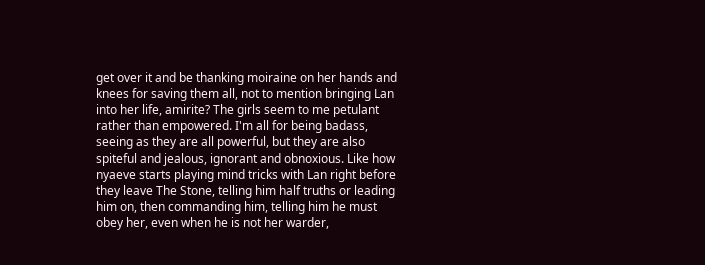get over it and be thanking moiraine on her hands and knees for saving them all, not to mention bringing Lan into her life, amirite? The girls seem to me petulant rather than empowered. I'm all for being badass, seeing as they are all powerful, but they are also spiteful and jealous, ignorant and obnoxious. Like how nyaeve starts playing mind tricks with Lan right before they leave The Stone, telling him half truths or leading him on, then commanding him, telling him he must obey her, even when he is not her warder,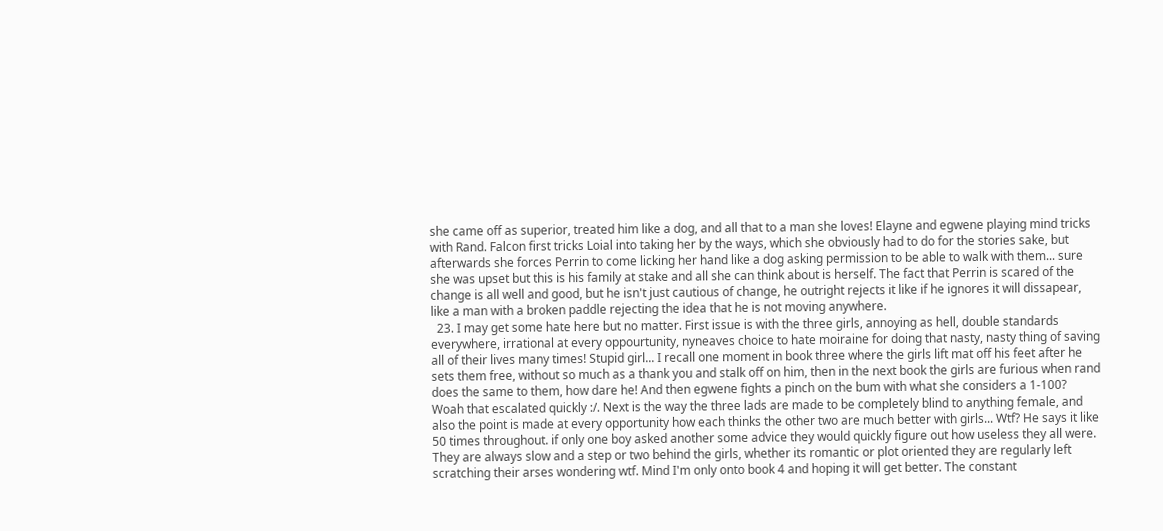she came off as superior, treated him like a dog, and all that to a man she loves! Elayne and egwene playing mind tricks with Rand. Falcon first tricks Loial into taking her by the ways, which she obviously had to do for the stories sake, but afterwards she forces Perrin to come licking her hand like a dog asking permission to be able to walk with them... sure she was upset but this is his family at stake and all she can think about is herself. The fact that Perrin is scared of the change is all well and good, but he isn't just cautious of change, he outright rejects it like if he ignores it will dissapear, like a man with a broken paddle rejecting the idea that he is not moving anywhere.
  23. I may get some hate here but no matter. First issue is with the three girls, annoying as hell, double standards everywhere, irrational at every oppourtunity, nyneaves choice to hate moiraine for doing that nasty, nasty thing of saving all of their lives many times! Stupid girl... I recall one moment in book three where the girls lift mat off his feet after he sets them free, without so much as a thank you and stalk off on him, then in the next book the girls are furious when rand does the same to them, how dare he! And then egwene fights a pinch on the bum with what she considers a 1-100? Woah that escalated quickly :/. Next is the way the three lads are made to be completely blind to anything female, and also the point is made at every opportunity how each thinks the other two are much better with girls... Wtf? He says it like 50 times throughout. if only one boy asked another some advice they would quickly figure out how useless they all were. They are always slow and a step or two behind the girls, whether its romantic or plot oriented they are regularly left scratching their arses wondering wtf. Mind I'm only onto book 4 and hoping it will get better. The constant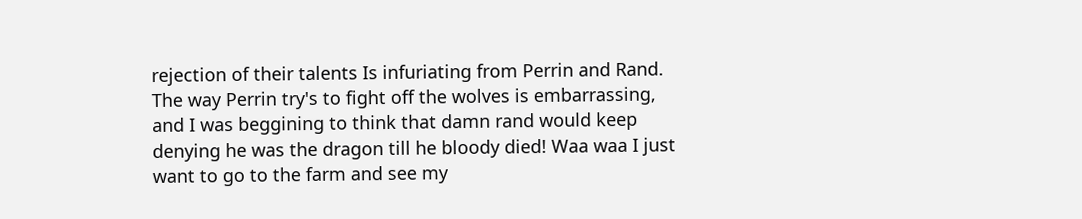rejection of their talents Is infuriating from Perrin and Rand. The way Perrin try's to fight off the wolves is embarrassing, and I was beggining to think that damn rand would keep denying he was the dragon till he bloody died! Waa waa I just want to go to the farm and see my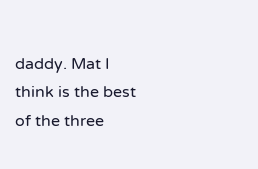daddy. Mat I think is the best of the three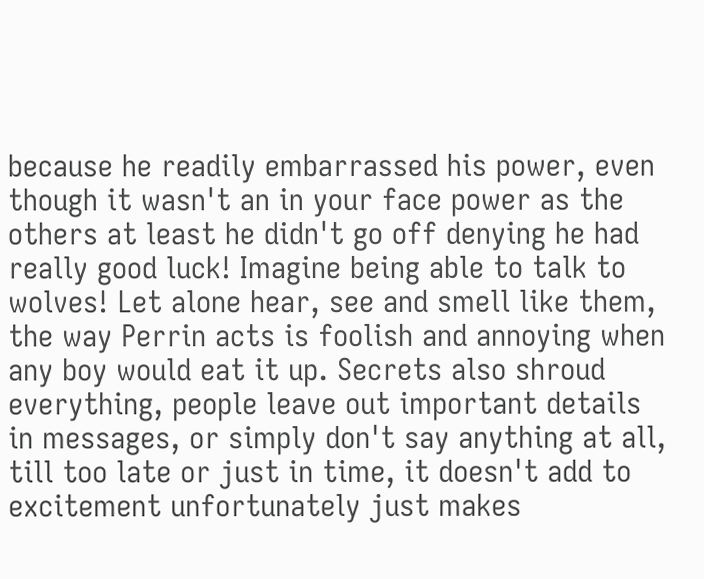because he readily embarrassed his power, even though it wasn't an in your face power as the others at least he didn't go off denying he had really good luck! Imagine being able to talk to wolves! Let alone hear, see and smell like them, the way Perrin acts is foolish and annoying when any boy would eat it up. Secrets also shroud everything, people leave out important details in messages, or simply don't say anything at all, till too late or just in time, it doesn't add to excitement unfortunately just makes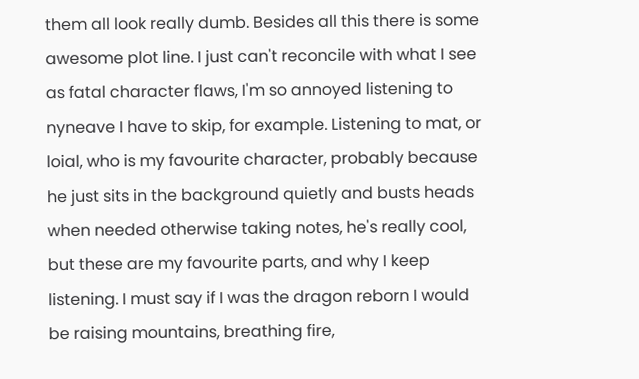them all look really dumb. Besides all this there is some awesome plot line. I just can't reconcile with what I see as fatal character flaws, I'm so annoyed listening to nyneave I have to skip, for example. Listening to mat, or loial, who is my favourite character, probably because he just sits in the background quietly and busts heads when needed otherwise taking notes, he's really cool, but these are my favourite parts, and why I keep listening. I must say if I was the dragon reborn I would be raising mountains, breathing fire,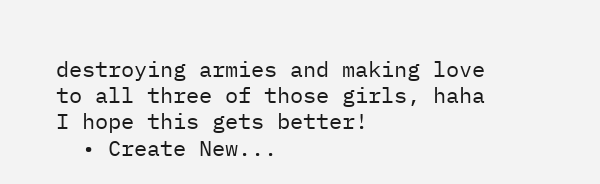destroying armies and making love to all three of those girls, haha I hope this gets better!
  • Create New...